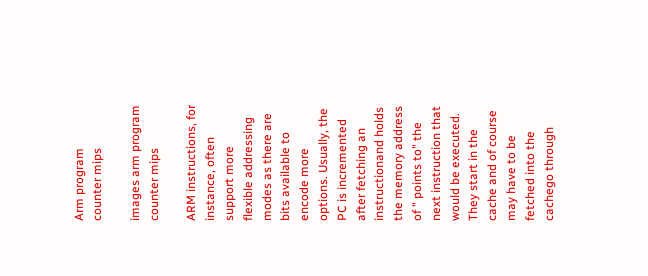Arm program counter mips

images arm program counter mips

ARM instructions, for instance, often support more flexible addressing modes as there are bits available to encode more options. Usually, the PC is incremented after fetching an instructionand holds the memory address of " points to" the next instruction that would be executed. They start in the cache and of course may have to be fetched into the cachego through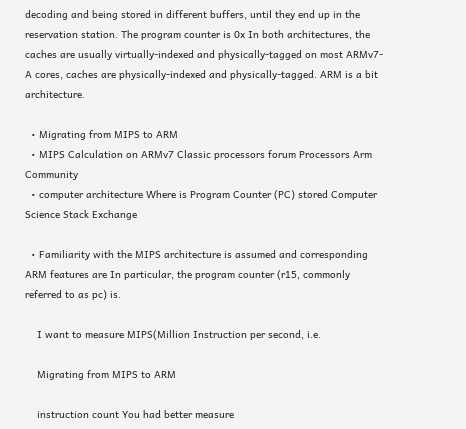decoding and being stored in different buffers, until they end up in the reservation station. The program counter is 0x In both architectures, the caches are usually virtually-indexed and physically-tagged on most ARMv7-A cores, caches are physically-indexed and physically-tagged. ARM is a bit architecture.

  • Migrating from MIPS to ARM
  • MIPS Calculation on ARMv7 Classic processors forum Processors Arm Community
  • computer architecture Where is Program Counter (PC) stored Computer Science Stack Exchange

  • Familiarity with the MIPS architecture is assumed and corresponding ARM features are In particular, the program counter (r15, commonly referred to as pc) is.

    I want to measure MIPS(Million Instruction per second, i.e.

    Migrating from MIPS to ARM

    instruction count You had better measure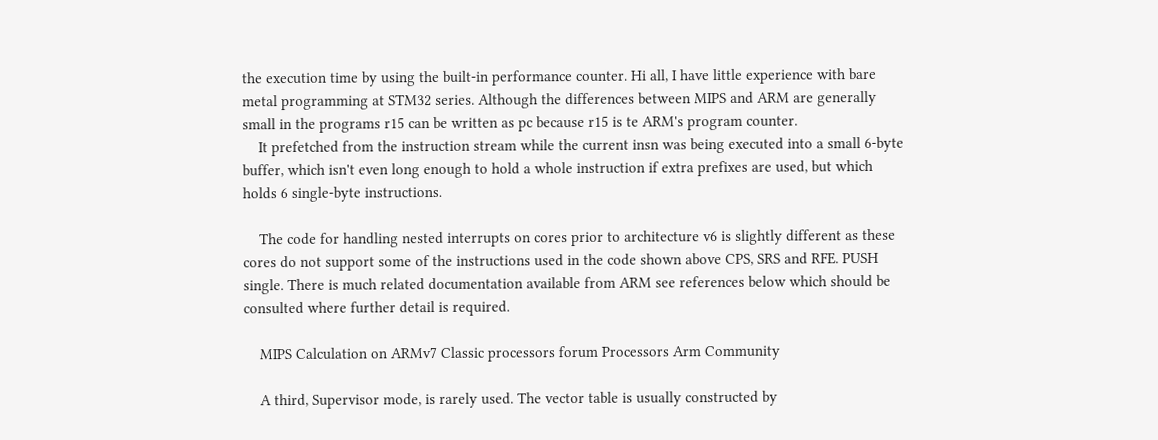the execution time by using the built-in performance counter. Hi all, I have little experience with bare metal programming at STM32 series. Although the differences between MIPS and ARM are generally small in the programs r15 can be written as pc because r15 is te ARM's program counter.
    It prefetched from the instruction stream while the current insn was being executed into a small 6-byte buffer, which isn't even long enough to hold a whole instruction if extra prefixes are used, but which holds 6 single-byte instructions.

    The code for handling nested interrupts on cores prior to architecture v6 is slightly different as these cores do not support some of the instructions used in the code shown above CPS, SRS and RFE. PUSH single. There is much related documentation available from ARM see references below which should be consulted where further detail is required.

    MIPS Calculation on ARMv7 Classic processors forum Processors Arm Community

    A third, Supervisor mode, is rarely used. The vector table is usually constructed by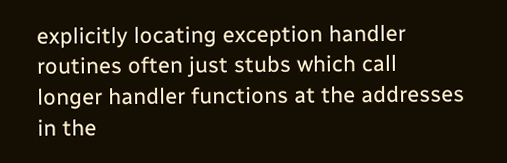explicitly locating exception handler routines often just stubs which call longer handler functions at the addresses in the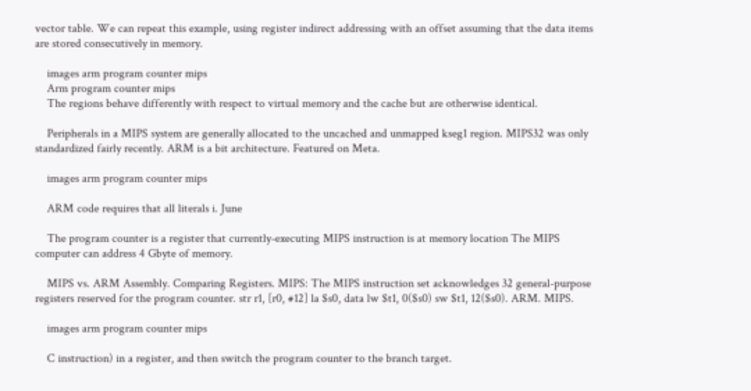vector table. We can repeat this example, using register indirect addressing with an offset assuming that the data items are stored consecutively in memory.

    images arm program counter mips
    Arm program counter mips
    The regions behave differently with respect to virtual memory and the cache but are otherwise identical.

    Peripherals in a MIPS system are generally allocated to the uncached and unmapped kseg1 region. MIPS32 was only standardized fairly recently. ARM is a bit architecture. Featured on Meta.

    images arm program counter mips

    ARM code requires that all literals i. June

    The program counter is a register that currently-executing MIPS instruction is at memory location The MIPS computer can address 4 Gbyte of memory.

    MIPS vs. ARM Assembly. Comparing Registers. MIPS: The MIPS instruction set acknowledges 32 general-purpose registers reserved for the program counter. str r1, [r0, #12] la $s0, data lw $t1, 0($s0) sw $t1, 12($s0). ARM. MIPS.

    images arm program counter mips

    C instruction) in a register, and then switch the program counter to the branch target.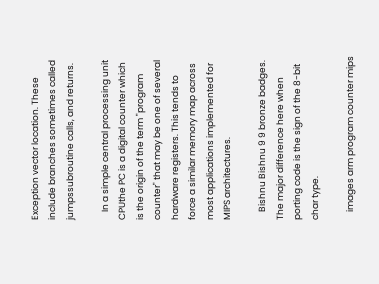Exception vector location. These include branches sometimes called jumpssubroutine calls, and returns.

    In a simple central processing unit CPUthe PC is a digital counter which is the origin of the term "program counter" that may be one of several hardware registers. This tends to force a similar memory map across most applications implemented for MIPS architectures.

    Bishnu Bishnu 9 9 bronze badges. The major difference here when porting code is the sign of the 8-bit char type.

    images arm program counter mips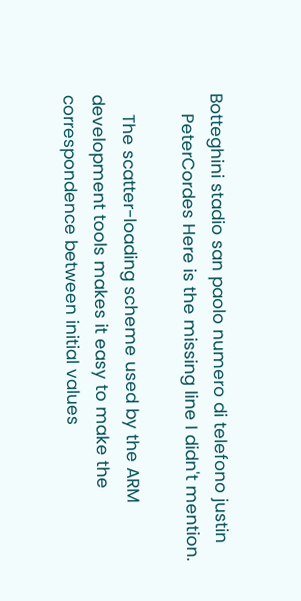Botteghini stadio san paolo numero di telefono justin
    PeterCordes Here is the missing line I didn't mention.

    The scatter-loading scheme used by the ARM development tools makes it easy to make the correspondence between initial values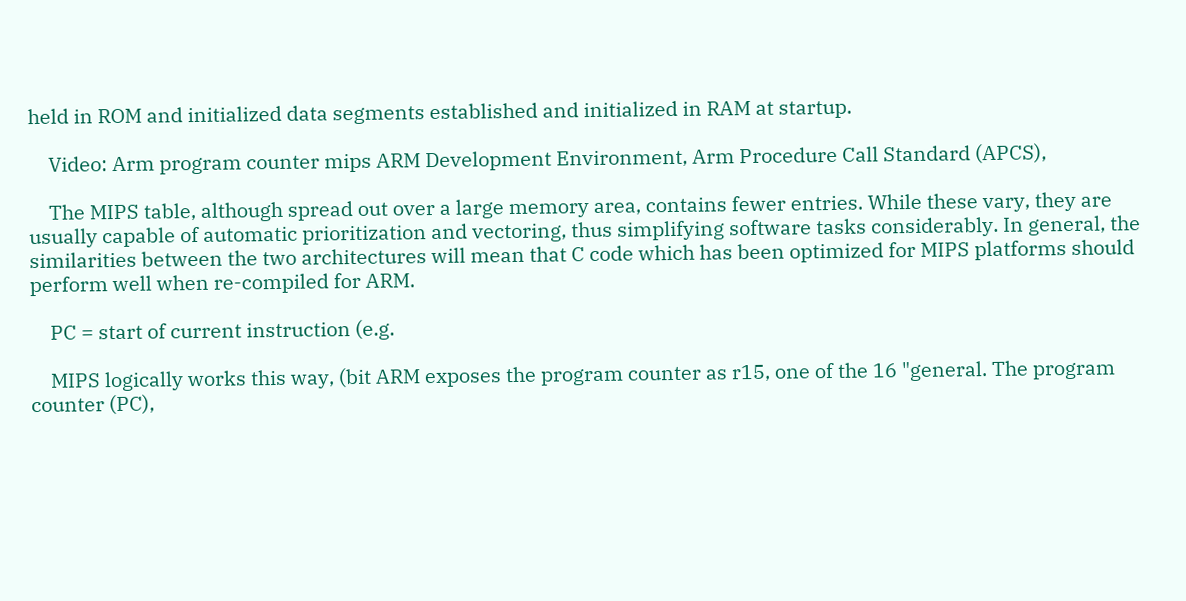held in ROM and initialized data segments established and initialized in RAM at startup.

    Video: Arm program counter mips ARM Development Environment, Arm Procedure Call Standard (APCS),

    The MIPS table, although spread out over a large memory area, contains fewer entries. While these vary, they are usually capable of automatic prioritization and vectoring, thus simplifying software tasks considerably. In general, the similarities between the two architectures will mean that C code which has been optimized for MIPS platforms should perform well when re-compiled for ARM.

    PC = start of current instruction (e.g.

    MIPS logically works this way, (bit ARM exposes the program counter as r15, one of the 16 "general. The program counter (PC),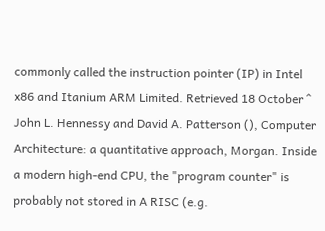commonly called the instruction pointer (IP) in Intel x86 and Itanium ARM Limited. Retrieved 18 October ^ John L. Hennessy and David A. Patterson (), Computer Architecture: a quantitative approach, Morgan. Inside a modern high-end CPU, the "program counter" is probably not stored in A RISC (e.g.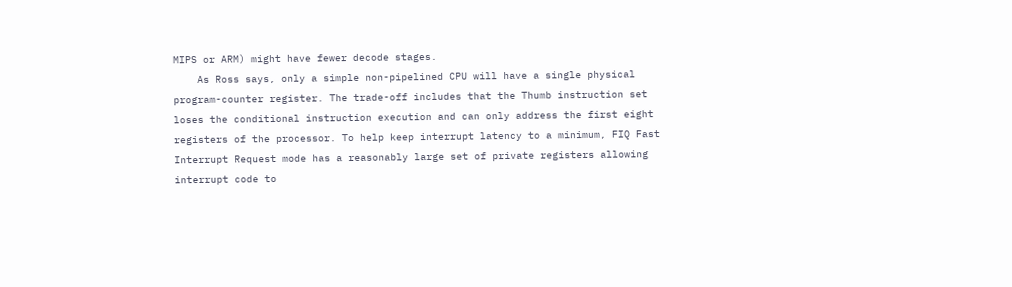MIPS or ARM) might have fewer decode stages.
    As Ross says, only a simple non-pipelined CPU will have a single physical program-counter register. The trade-off includes that the Thumb instruction set loses the conditional instruction execution and can only address the first eight registers of the processor. To help keep interrupt latency to a minimum, FIQ Fast Interrupt Request mode has a reasonably large set of private registers allowing interrupt code to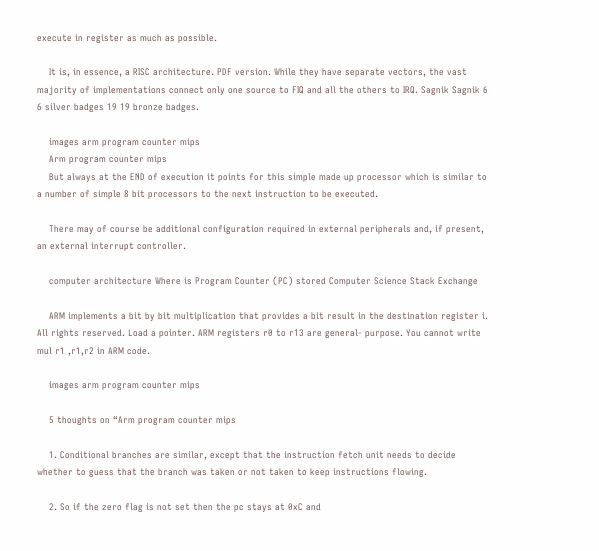execute in register as much as possible.

    It is, in essence, a RISC architecture. PDF version. While they have separate vectors, the vast majority of implementations connect only one source to FIQ and all the others to IRQ. Sagnik Sagnik 6 6 silver badges 19 19 bronze badges.

    images arm program counter mips
    Arm program counter mips
    But always at the END of execution it points for this simple made up processor which is similar to a number of simple 8 bit processors to the next instruction to be executed.

    There may of course be additional configuration required in external peripherals and, if present, an external interrupt controller.

    computer architecture Where is Program Counter (PC) stored Computer Science Stack Exchange

    ARM implements a bit by bit multiplication that provides a bit result in the destination register i. All rights reserved. Load a pointer. ARM registers r0 to r13 are general- purpose. You cannot write mul r1 ,r1,r2 in ARM code.

    images arm program counter mips

    5 thoughts on “Arm program counter mips

    1. Conditional branches are similar, except that the instruction fetch unit needs to decide whether to guess that the branch was taken or not taken to keep instructions flowing.

    2. So if the zero flag is not set then the pc stays at 0xC and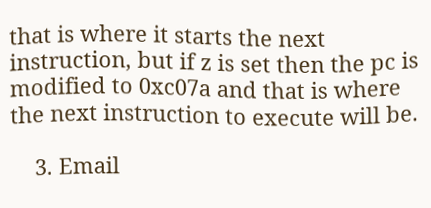that is where it starts the next instruction, but if z is set then the pc is modified to 0xc07a and that is where the next instruction to execute will be.

    3. Email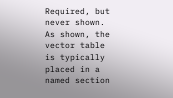Required, but never shown. As shown, the vector table is typically placed in a named section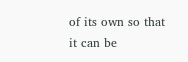of its own so that it can be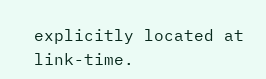explicitly located at link-time.